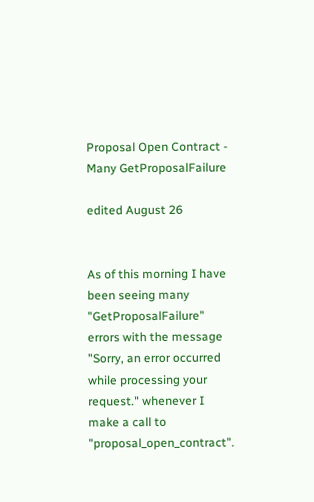Proposal Open Contract - Many GetProposalFailure

edited August 26


As of this morning I have been seeing many "GetProposalFailure" errors with the message "Sorry, an error occurred while processing your request." whenever I make a call to "proposal_open_contract".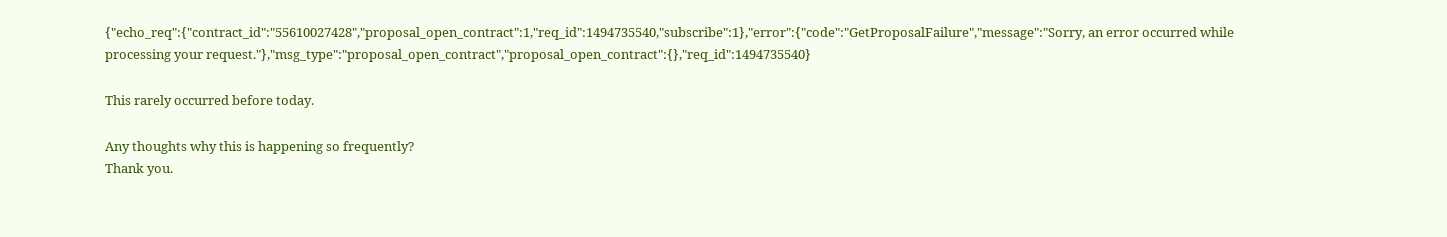{"echo_req":{"contract_id":"55610027428","proposal_open_contract":1,"req_id":1494735540,"subscribe":1},"error":{"code":"GetProposalFailure","message":"Sorry, an error occurred while processing your request."},"msg_type":"proposal_open_contract","proposal_open_contract":{},"req_id":1494735540}

This rarely occurred before today.

Any thoughts why this is happening so frequently?
Thank you.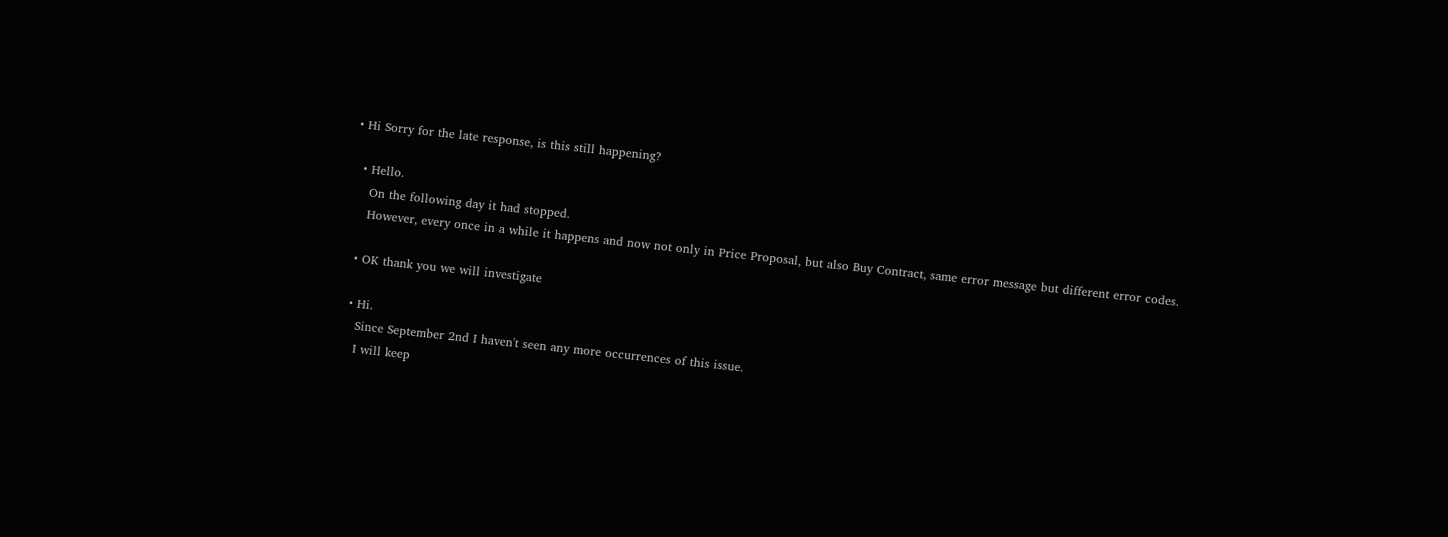• Hi Sorry for the late response, is this still happening?

  • Hello.
    On the following day it had stopped.
    However, every once in a while it happens and now not only in Price Proposal, but also Buy Contract, same error message but different error codes.

  • OK thank you we will investigate

  • Hi.
    Since September 2nd I haven't seen any more occurrences of this issue.
    I will keep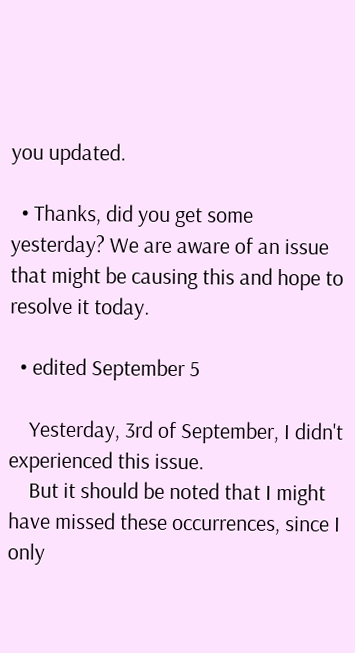you updated.

  • Thanks, did you get some yesterday? We are aware of an issue that might be causing this and hope to resolve it today.

  • edited September 5

    Yesterday, 3rd of September, I didn't experienced this issue.
    But it should be noted that I might have missed these occurrences, since I only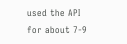used the API for about 7-9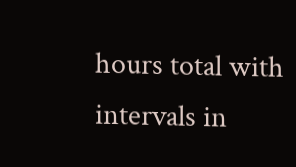hours total with intervals in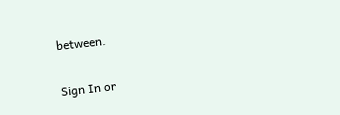between.

Sign In or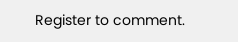Register to comment.